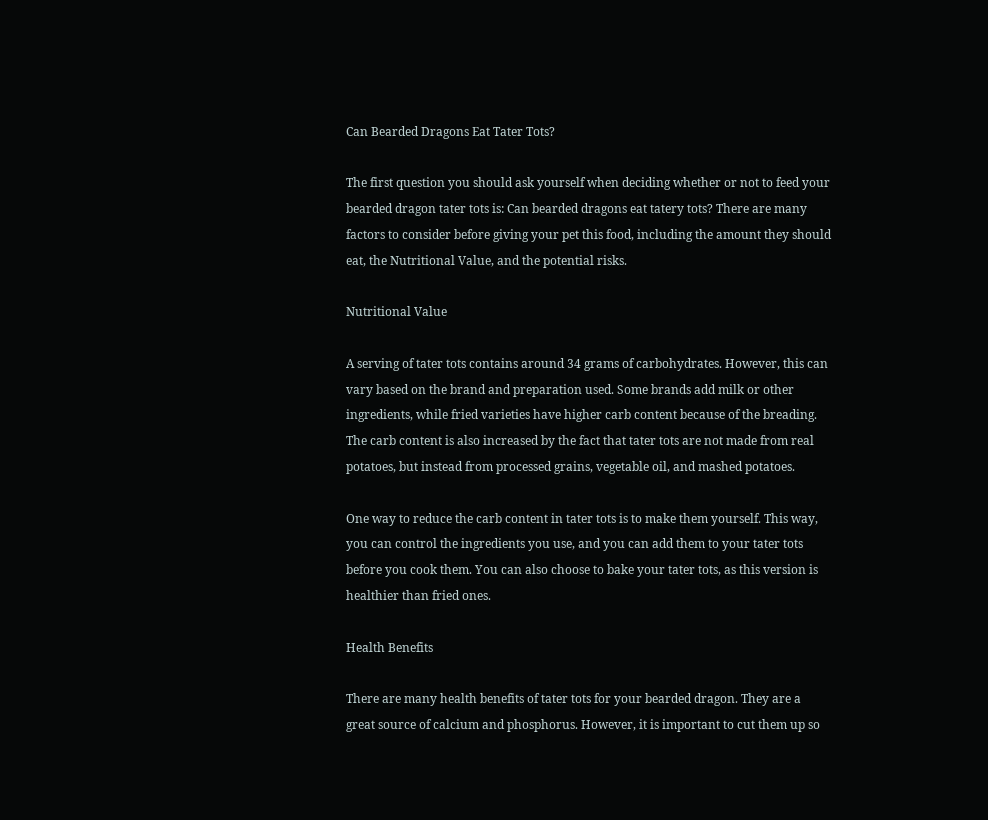Can Bearded Dragons Eat Tater Tots?

The first question you should ask yourself when deciding whether or not to feed your bearded dragon tater tots is: Can bearded dragons eat tatery tots? There are many factors to consider before giving your pet this food, including the amount they should eat, the Nutritional Value, and the potential risks.

Nutritional Value

A serving of tater tots contains around 34 grams of carbohydrates. However, this can vary based on the brand and preparation used. Some brands add milk or other ingredients, while fried varieties have higher carb content because of the breading. The carb content is also increased by the fact that tater tots are not made from real potatoes, but instead from processed grains, vegetable oil, and mashed potatoes.

One way to reduce the carb content in tater tots is to make them yourself. This way, you can control the ingredients you use, and you can add them to your tater tots before you cook them. You can also choose to bake your tater tots, as this version is healthier than fried ones.

Health Benefits

There are many health benefits of tater tots for your bearded dragon. They are a great source of calcium and phosphorus. However, it is important to cut them up so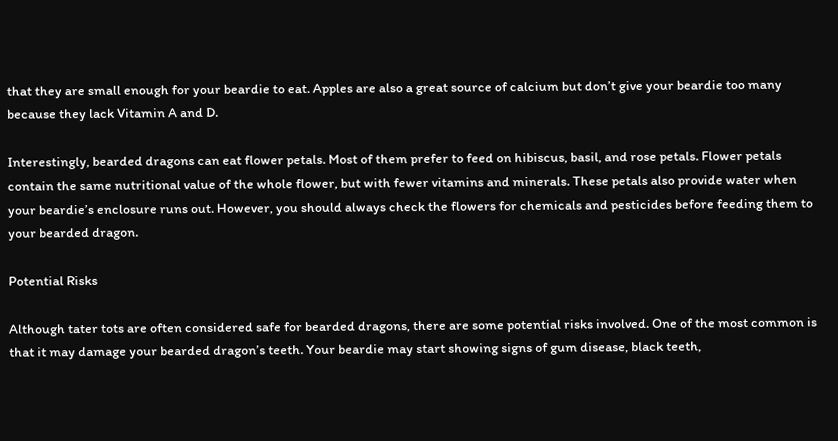that they are small enough for your beardie to eat. Apples are also a great source of calcium but don’t give your beardie too many because they lack Vitamin A and D.

Interestingly, bearded dragons can eat flower petals. Most of them prefer to feed on hibiscus, basil, and rose petals. Flower petals contain the same nutritional value of the whole flower, but with fewer vitamins and minerals. These petals also provide water when your beardie’s enclosure runs out. However, you should always check the flowers for chemicals and pesticides before feeding them to your bearded dragon.

Potential Risks

Although tater tots are often considered safe for bearded dragons, there are some potential risks involved. One of the most common is that it may damage your bearded dragon’s teeth. Your beardie may start showing signs of gum disease, black teeth,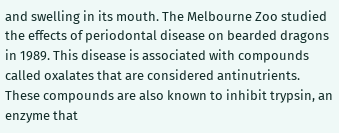and swelling in its mouth. The Melbourne Zoo studied the effects of periodontal disease on bearded dragons in 1989. This disease is associated with compounds called oxalates that are considered antinutrients. These compounds are also known to inhibit trypsin, an enzyme that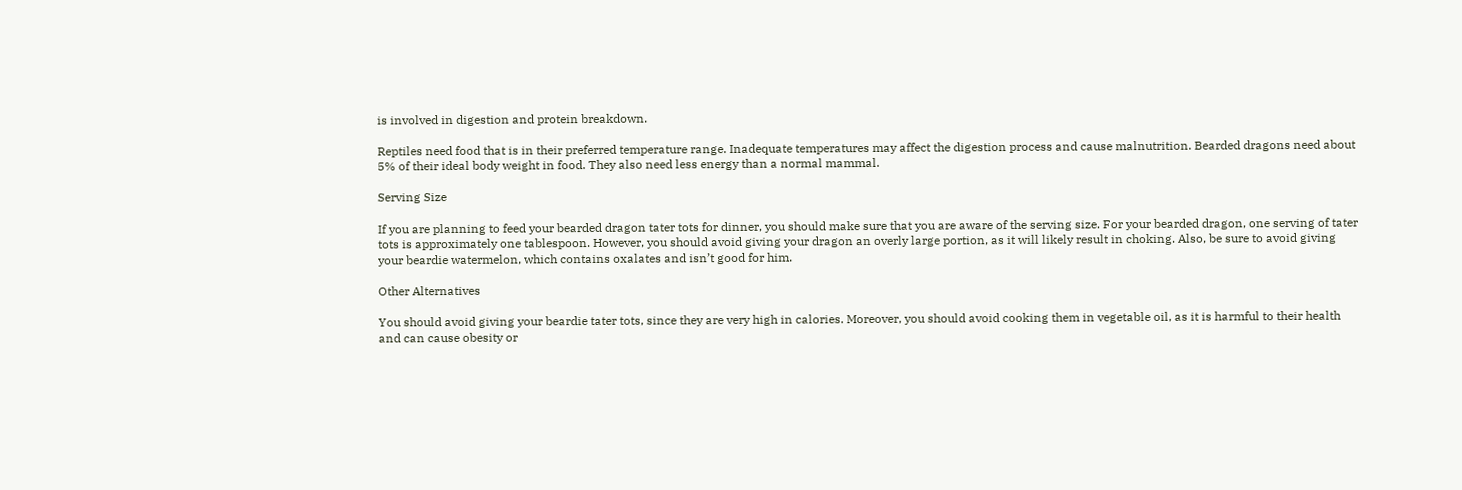is involved in digestion and protein breakdown.

Reptiles need food that is in their preferred temperature range. Inadequate temperatures may affect the digestion process and cause malnutrition. Bearded dragons need about 5% of their ideal body weight in food. They also need less energy than a normal mammal.

Serving Size

If you are planning to feed your bearded dragon tater tots for dinner, you should make sure that you are aware of the serving size. For your bearded dragon, one serving of tater tots is approximately one tablespoon. However, you should avoid giving your dragon an overly large portion, as it will likely result in choking. Also, be sure to avoid giving your beardie watermelon, which contains oxalates and isn’t good for him.

Other Alternatives

You should avoid giving your beardie tater tots, since they are very high in calories. Moreover, you should avoid cooking them in vegetable oil, as it is harmful to their health and can cause obesity or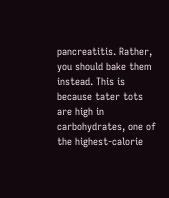pancreatitis. Rather, you should bake them instead. This is because tater tots are high in carbohydrates, one of the highest-calorie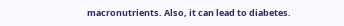macronutrients. Also, it can lead to diabetes.